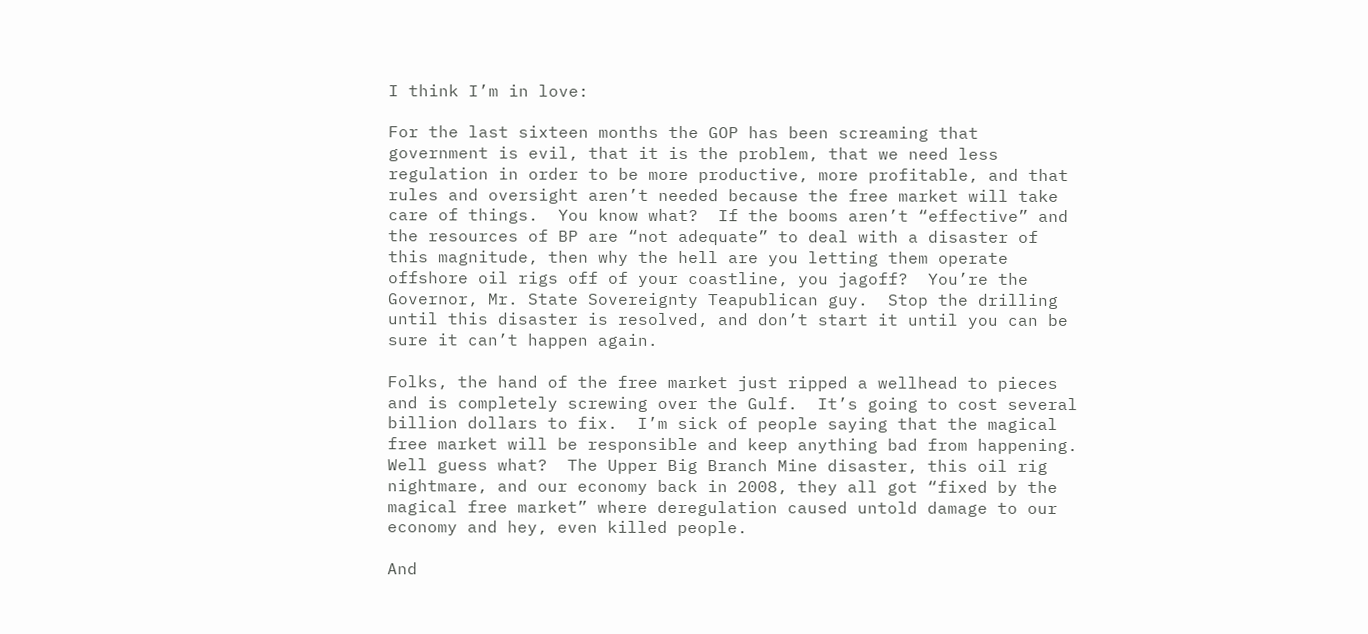I think I’m in love:

For the last sixteen months the GOP has been screaming that government is evil, that it is the problem, that we need less regulation in order to be more productive, more profitable, and that rules and oversight aren’t needed because the free market will take care of things.  You know what?  If the booms aren’t “effective” and the resources of BP are “not adequate” to deal with a disaster of this magnitude, then why the hell are you letting them operate offshore oil rigs off of your coastline, you jagoff?  You’re the Governor, Mr. State Sovereignty Teapublican guy.  Stop the drilling until this disaster is resolved, and don’t start it until you can be sure it can’t happen again.

Folks, the hand of the free market just ripped a wellhead to pieces and is completely screwing over the Gulf.  It’s going to cost several billion dollars to fix.  I’m sick of people saying that the magical free market will be responsible and keep anything bad from happening.  Well guess what?  The Upper Big Branch Mine disaster, this oil rig nightmare, and our economy back in 2008, they all got “fixed by the magical free market” where deregulation caused untold damage to our economy and hey, even killed people.

And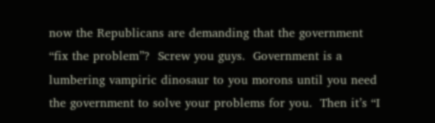now the Republicans are demanding that the government “fix the problem”?  Screw you guys.  Government is a lumbering vampiric dinosaur to you morons until you need the government to solve your problems for you.  Then it’s “I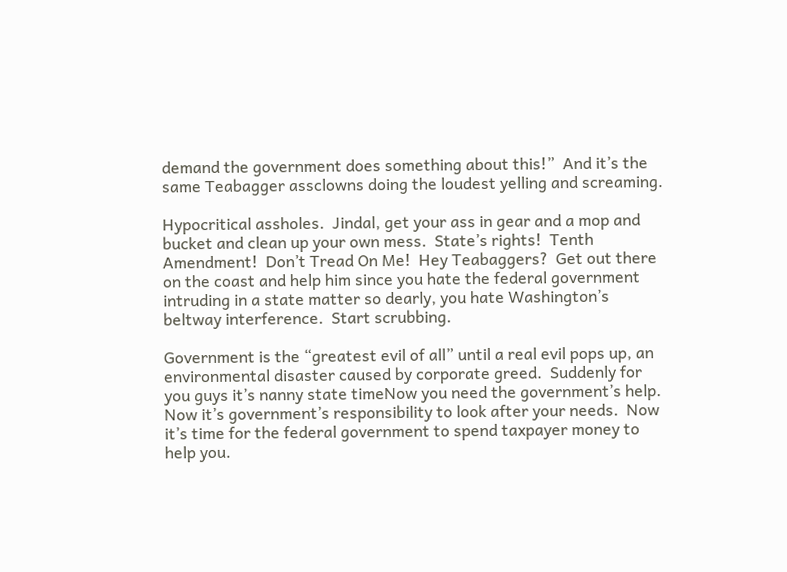demand the government does something about this!”  And it’s the same Teabagger assclowns doing the loudest yelling and screaming.

Hypocritical assholes.  Jindal, get your ass in gear and a mop and bucket and clean up your own mess.  State’s rights!  Tenth Amendment!  Don’t Tread On Me!  Hey Teabaggers?  Get out there on the coast and help him since you hate the federal government intruding in a state matter so dearly, you hate Washington’s beltway interference.  Start scrubbing.

Government is the “greatest evil of all” until a real evil pops up, an environmental disaster caused by corporate greed.  Suddenly for you guys it’s nanny state timeNow you need the government’s help.  Now it’s government’s responsibility to look after your needs.  Now it’s time for the federal government to spend taxpayer money to help you.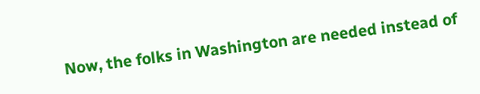Now, the folks in Washington are needed instead of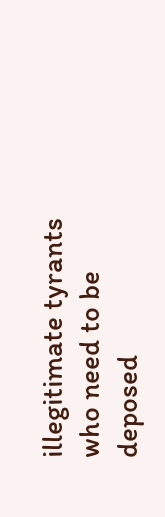illegitimate tyrants who need to be deposed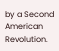by a Second American Revolution.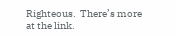Righteous.  There’s more at the link.